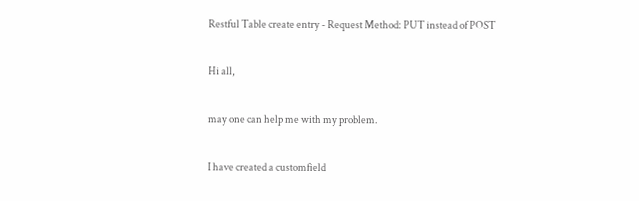Restful Table create entry - Request Method: PUT instead of POST

Hi all,

may one can help me with my problem.

I have created a customfield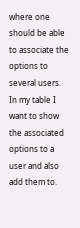where one should be able to associate the options to several users.
In my table I want to show the associated options to a user and also add them to.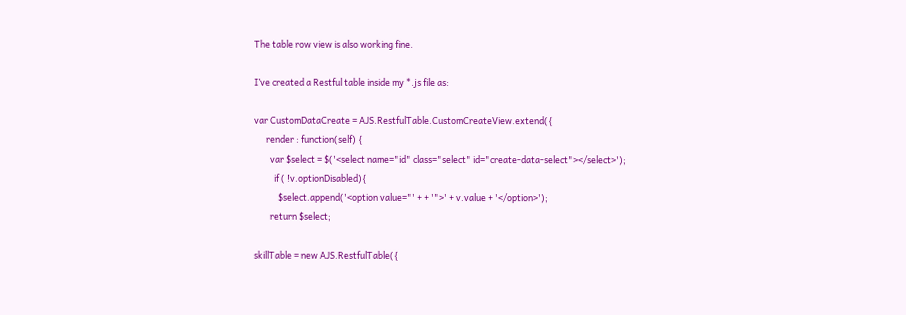The table row view is also working fine.

I’ve created a Restful table inside my *.js file as:

var CustomDataCreate = AJS.RestfulTable.CustomCreateView.extend({
      render : function(self) {
        var $select = $('<select name="id" class="select" id="create-data-select"></select>');
          if ( !v.optionDisabled){
            $select.append('<option value="' + + '">' + v.value + '</option>');
        return $select;

skillTable = new AJS.RestfulTable({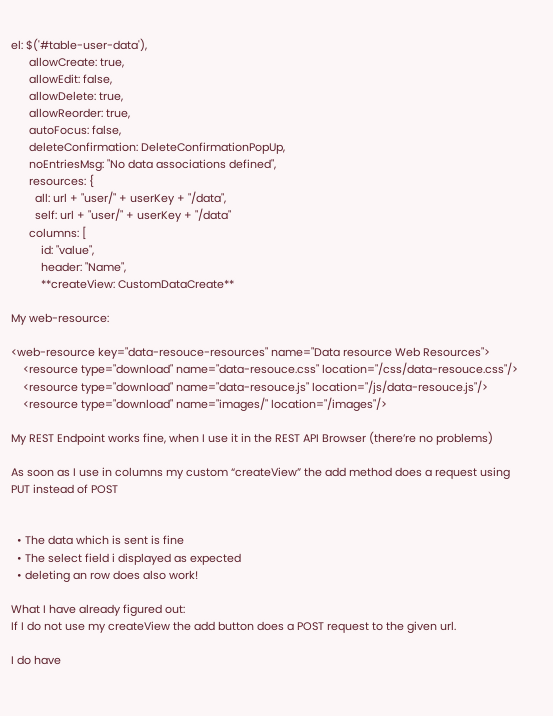el: $('#table-user-data'),
      allowCreate: true,
      allowEdit: false,
      allowDelete: true,
      allowReorder: true,
      autoFocus: false,
      deleteConfirmation: DeleteConfirmationPopUp,
      noEntriesMsg: "No data associations defined",
      resources: {
        all: url + "user/" + userKey + "/data",
        self: url + "user/" + userKey + "/data"
      columns: [
          id: "value",
          header: "Name",
          **createView: CustomDataCreate**

My web-resource:

<web-resource key="data-resouce-resources" name="Data resource Web Resources">
    <resource type="download" name="data-resouce.css" location="/css/data-resouce.css"/>
    <resource type="download" name="data-resouce.js" location="/js/data-resouce.js"/>
    <resource type="download" name="images/" location="/images"/>

My REST Endpoint works fine, when I use it in the REST API Browser (there’re no problems)

As soon as I use in columns my custom “createView” the add method does a request using PUT instead of POST


  • The data which is sent is fine
  • The select field i displayed as expected
  • deleting an row does also work!

What I have already figured out:
If I do not use my createView the add button does a POST request to the given url.

I do have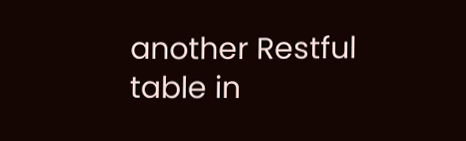another Restful table in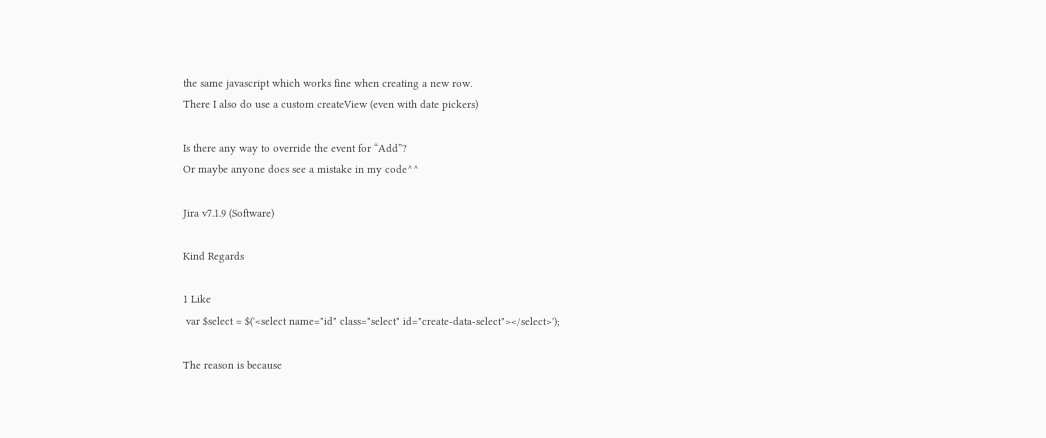the same javascript which works fine when creating a new row.
There I also do use a custom createView (even with date pickers)

Is there any way to override the event for “Add”?
Or maybe anyone does see a mistake in my code^^

Jira v7.1.9 (Software)

Kind Regards

1 Like
 var $select = $('<select name="id" class="select" id="create-data-select"></select>');

The reason is because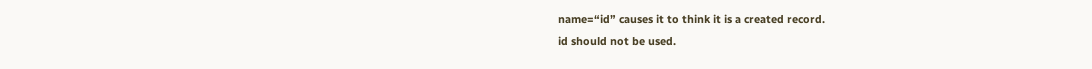name=“id” causes it to think it is a created record.
id should not be used.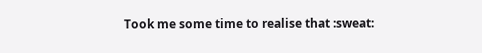Took me some time to realise that :sweat: